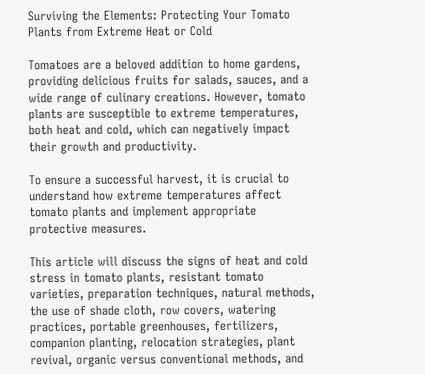Surviving the Elements: Protecting Your Tomato Plants from Extreme Heat or Cold

Tomatoes are a beloved addition to home gardens, providing delicious fruits for salads, sauces, and a wide range of culinary creations. However, tomato plants are susceptible to extreme temperatures, both heat and cold, which can negatively impact their growth and productivity.

To ensure a successful harvest, it is crucial to understand how extreme temperatures affect tomato plants and implement appropriate protective measures.

This article will discuss the signs of heat and cold stress in tomato plants, resistant tomato varieties, preparation techniques, natural methods, the use of shade cloth, row covers, watering practices, portable greenhouses, fertilizers, companion planting, relocation strategies, plant revival, organic versus conventional methods, and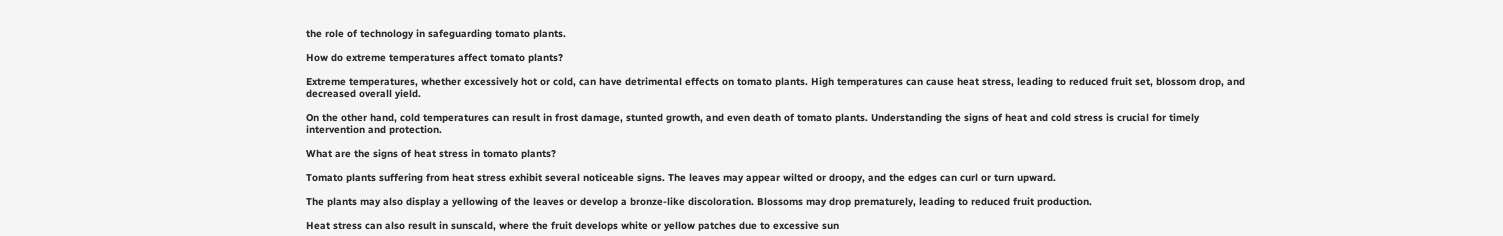the role of technology in safeguarding tomato plants.

How do extreme temperatures affect tomato plants?

Extreme temperatures, whether excessively hot or cold, can have detrimental effects on tomato plants. High temperatures can cause heat stress, leading to reduced fruit set, blossom drop, and decreased overall yield.

On the other hand, cold temperatures can result in frost damage, stunted growth, and even death of tomato plants. Understanding the signs of heat and cold stress is crucial for timely intervention and protection.

What are the signs of heat stress in tomato plants?

Tomato plants suffering from heat stress exhibit several noticeable signs. The leaves may appear wilted or droopy, and the edges can curl or turn upward.

The plants may also display a yellowing of the leaves or develop a bronze-like discoloration. Blossoms may drop prematurely, leading to reduced fruit production.

Heat stress can also result in sunscald, where the fruit develops white or yellow patches due to excessive sun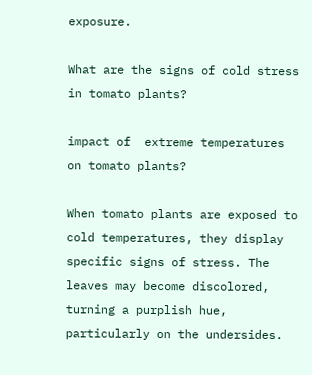exposure.

What are the signs of cold stress in tomato plants?

impact of  extreme temperatures  on tomato plants?

When tomato plants are exposed to cold temperatures, they display specific signs of stress. The leaves may become discolored, turning a purplish hue, particularly on the undersides.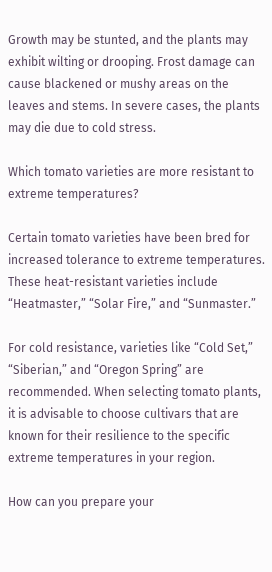Growth may be stunted, and the plants may exhibit wilting or drooping. Frost damage can cause blackened or mushy areas on the leaves and stems. In severe cases, the plants may die due to cold stress.

Which tomato varieties are more resistant to extreme temperatures?

Certain tomato varieties have been bred for increased tolerance to extreme temperatures. These heat-resistant varieties include “Heatmaster,” “Solar Fire,” and “Sunmaster.”

For cold resistance, varieties like “Cold Set,” “Siberian,” and “Oregon Spring” are recommended. When selecting tomato plants, it is advisable to choose cultivars that are known for their resilience to the specific extreme temperatures in your region.

How can you prepare your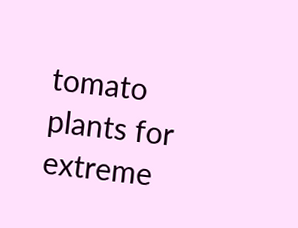tomato plants for extreme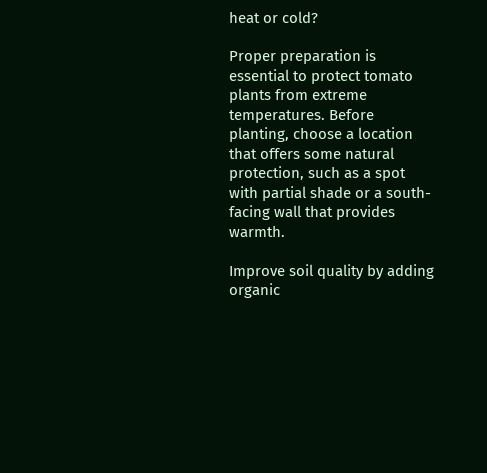heat or cold?

Proper preparation is essential to protect tomato plants from extreme temperatures. Before planting, choose a location that offers some natural protection, such as a spot with partial shade or a south-facing wall that provides warmth.

Improve soil quality by adding organic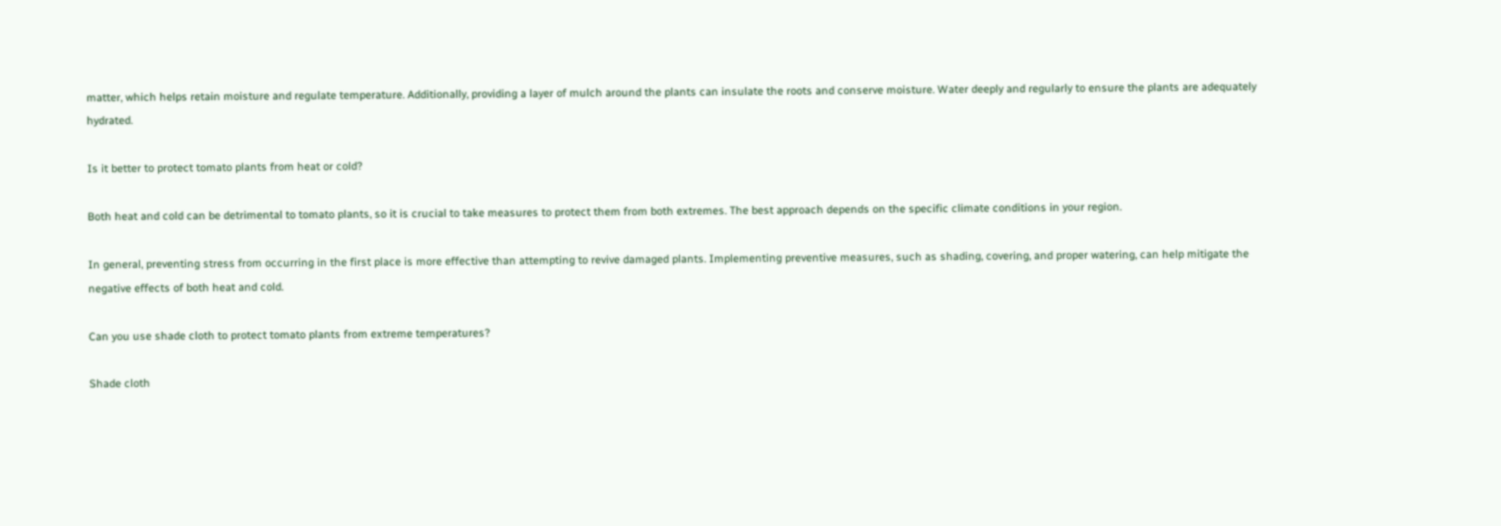matter, which helps retain moisture and regulate temperature. Additionally, providing a layer of mulch around the plants can insulate the roots and conserve moisture. Water deeply and regularly to ensure the plants are adequately hydrated.

Is it better to protect tomato plants from heat or cold?

Both heat and cold can be detrimental to tomato plants, so it is crucial to take measures to protect them from both extremes. The best approach depends on the specific climate conditions in your region.

In general, preventing stress from occurring in the first place is more effective than attempting to revive damaged plants. Implementing preventive measures, such as shading, covering, and proper watering, can help mitigate the negative effects of both heat and cold.

Can you use shade cloth to protect tomato plants from extreme temperatures?

Shade cloth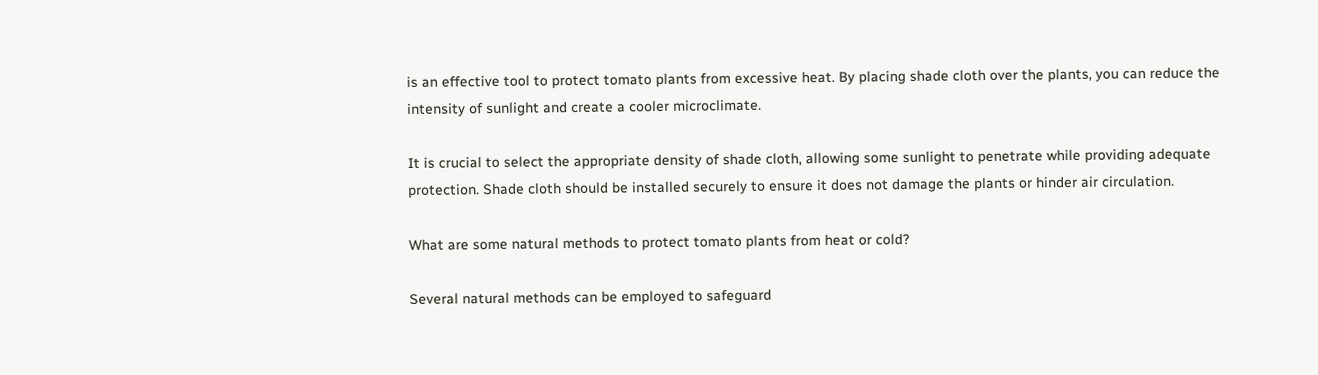is an effective tool to protect tomato plants from excessive heat. By placing shade cloth over the plants, you can reduce the intensity of sunlight and create a cooler microclimate.

It is crucial to select the appropriate density of shade cloth, allowing some sunlight to penetrate while providing adequate protection. Shade cloth should be installed securely to ensure it does not damage the plants or hinder air circulation.

What are some natural methods to protect tomato plants from heat or cold?

Several natural methods can be employed to safeguard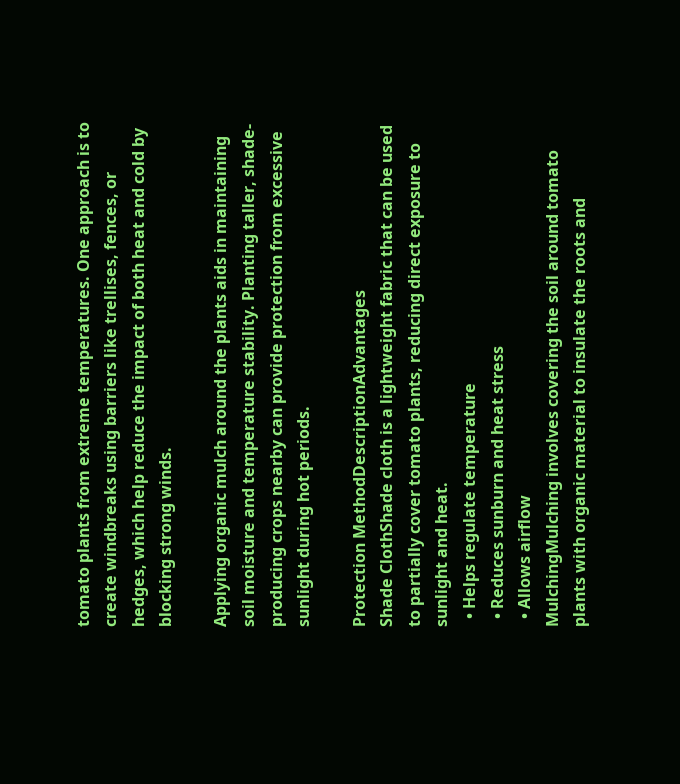tomato plants from extreme temperatures. One approach is to create windbreaks using barriers like trellises, fences, or hedges, which help reduce the impact of both heat and cold by blocking strong winds.

Applying organic mulch around the plants aids in maintaining soil moisture and temperature stability. Planting taller, shade-producing crops nearby can provide protection from excessive sunlight during hot periods.

Protection MethodDescriptionAdvantages
Shade ClothShade cloth is a lightweight fabric that can be used to partially cover tomato plants, reducing direct exposure to sunlight and heat.
  • Helps regulate temperature
  • Reduces sunburn and heat stress
  • Allows airflow
MulchingMulching involves covering the soil around tomato plants with organic material to insulate the roots and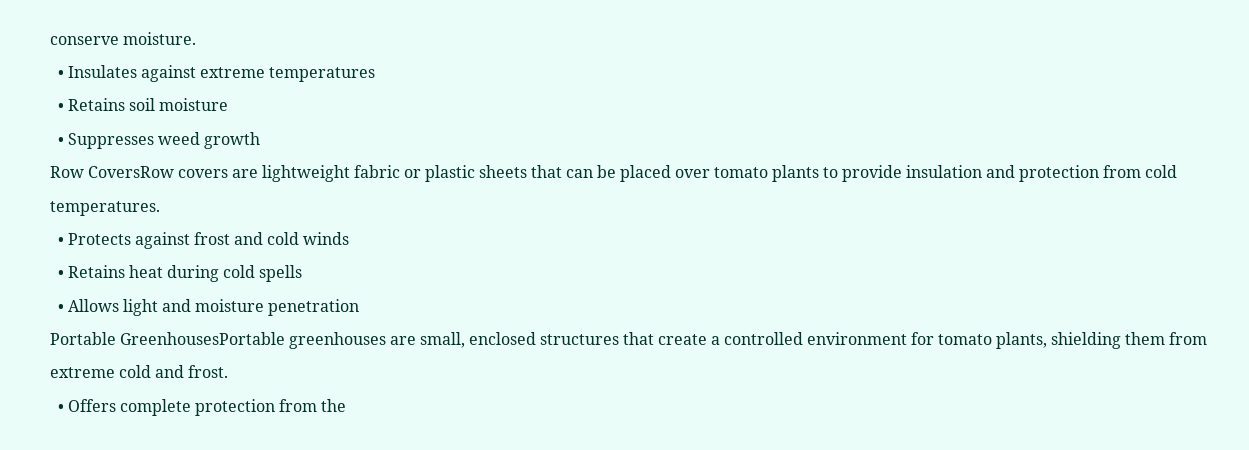conserve moisture.
  • Insulates against extreme temperatures
  • Retains soil moisture
  • Suppresses weed growth
Row CoversRow covers are lightweight fabric or plastic sheets that can be placed over tomato plants to provide insulation and protection from cold temperatures.
  • Protects against frost and cold winds
  • Retains heat during cold spells
  • Allows light and moisture penetration
Portable GreenhousesPortable greenhouses are small, enclosed structures that create a controlled environment for tomato plants, shielding them from extreme cold and frost.
  • Offers complete protection from the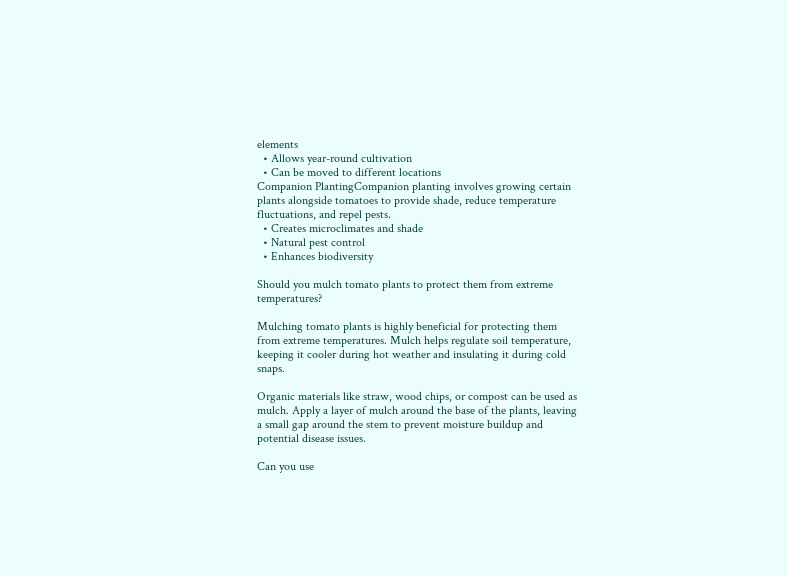elements
  • Allows year-round cultivation
  • Can be moved to different locations
Companion PlantingCompanion planting involves growing certain plants alongside tomatoes to provide shade, reduce temperature fluctuations, and repel pests.
  • Creates microclimates and shade
  • Natural pest control
  • Enhances biodiversity

Should you mulch tomato plants to protect them from extreme temperatures?

Mulching tomato plants is highly beneficial for protecting them from extreme temperatures. Mulch helps regulate soil temperature, keeping it cooler during hot weather and insulating it during cold snaps.

Organic materials like straw, wood chips, or compost can be used as mulch. Apply a layer of mulch around the base of the plants, leaving a small gap around the stem to prevent moisture buildup and potential disease issues.

Can you use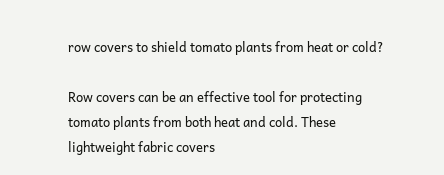row covers to shield tomato plants from heat or cold?

Row covers can be an effective tool for protecting tomato plants from both heat and cold. These lightweight fabric covers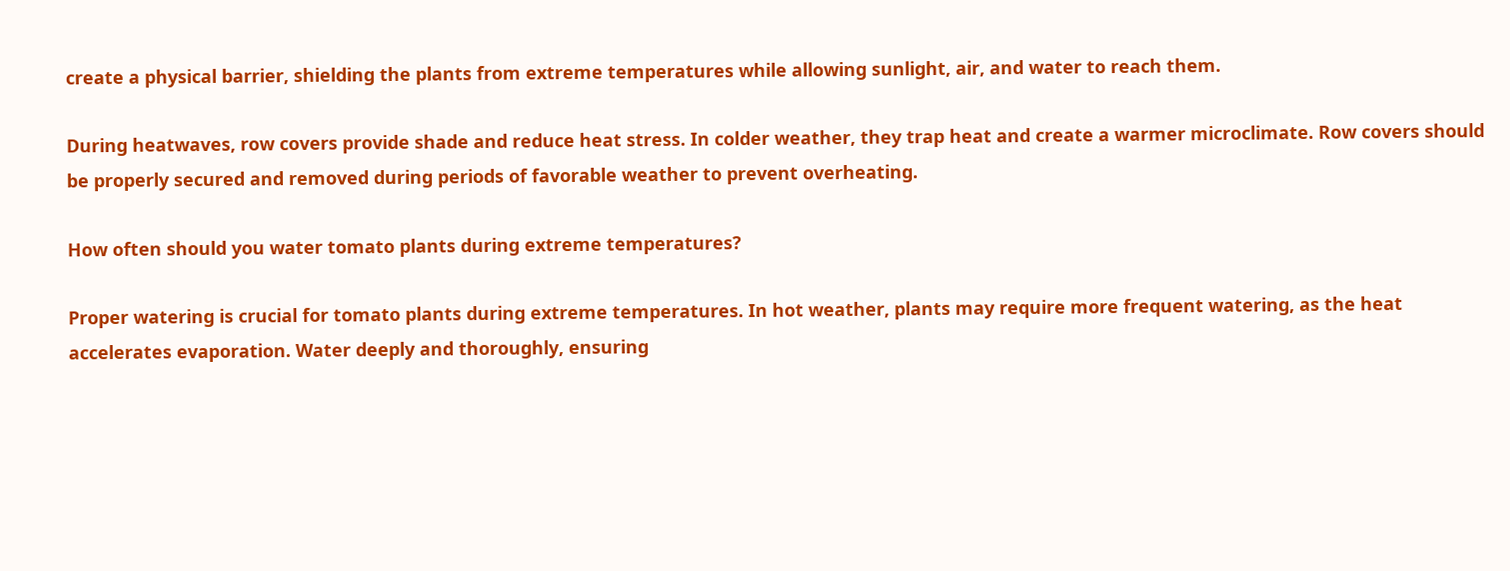create a physical barrier, shielding the plants from extreme temperatures while allowing sunlight, air, and water to reach them.

During heatwaves, row covers provide shade and reduce heat stress. In colder weather, they trap heat and create a warmer microclimate. Row covers should be properly secured and removed during periods of favorable weather to prevent overheating.

How often should you water tomato plants during extreme temperatures?

Proper watering is crucial for tomato plants during extreme temperatures. In hot weather, plants may require more frequent watering, as the heat accelerates evaporation. Water deeply and thoroughly, ensuring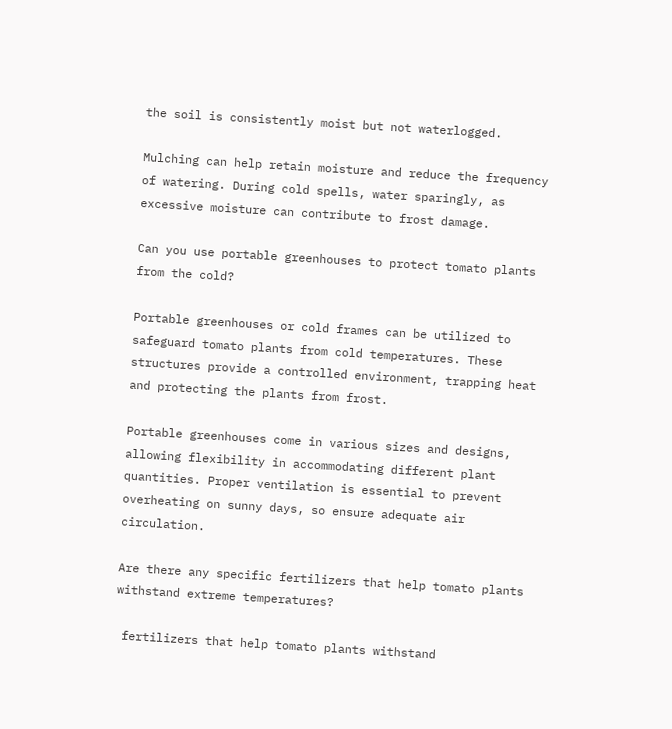the soil is consistently moist but not waterlogged.

Mulching can help retain moisture and reduce the frequency of watering. During cold spells, water sparingly, as excessive moisture can contribute to frost damage.

Can you use portable greenhouses to protect tomato plants from the cold?

Portable greenhouses or cold frames can be utilized to safeguard tomato plants from cold temperatures. These structures provide a controlled environment, trapping heat and protecting the plants from frost.

Portable greenhouses come in various sizes and designs, allowing flexibility in accommodating different plant quantities. Proper ventilation is essential to prevent overheating on sunny days, so ensure adequate air circulation.

Are there any specific fertilizers that help tomato plants withstand extreme temperatures?

 fertilizers that help tomato plants withstand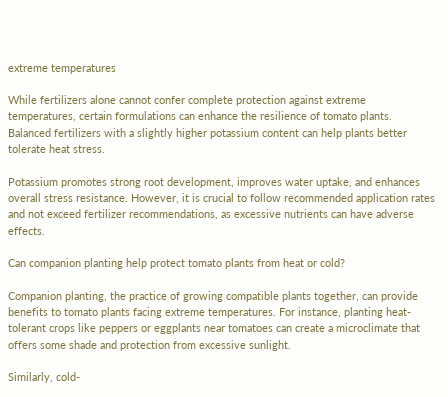extreme temperatures

While fertilizers alone cannot confer complete protection against extreme temperatures, certain formulations can enhance the resilience of tomato plants. Balanced fertilizers with a slightly higher potassium content can help plants better tolerate heat stress.

Potassium promotes strong root development, improves water uptake, and enhances overall stress resistance. However, it is crucial to follow recommended application rates and not exceed fertilizer recommendations, as excessive nutrients can have adverse effects.

Can companion planting help protect tomato plants from heat or cold?

Companion planting, the practice of growing compatible plants together, can provide benefits to tomato plants facing extreme temperatures. For instance, planting heat-tolerant crops like peppers or eggplants near tomatoes can create a microclimate that offers some shade and protection from excessive sunlight.

Similarly, cold-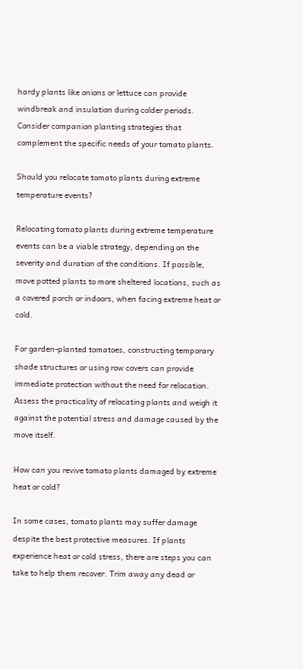hardy plants like onions or lettuce can provide windbreak and insulation during colder periods. Consider companion planting strategies that complement the specific needs of your tomato plants.

Should you relocate tomato plants during extreme temperature events?

Relocating tomato plants during extreme temperature events can be a viable strategy, depending on the severity and duration of the conditions. If possible, move potted plants to more sheltered locations, such as a covered porch or indoors, when facing extreme heat or cold.

For garden-planted tomatoes, constructing temporary shade structures or using row covers can provide immediate protection without the need for relocation. Assess the practicality of relocating plants and weigh it against the potential stress and damage caused by the move itself.

How can you revive tomato plants damaged by extreme heat or cold?

In some cases, tomato plants may suffer damage despite the best protective measures. If plants experience heat or cold stress, there are steps you can take to help them recover. Trim away any dead or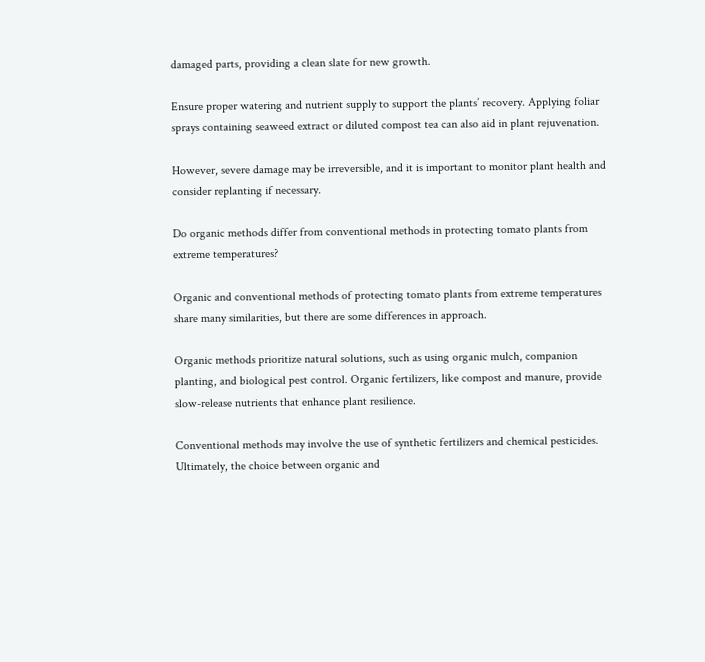damaged parts, providing a clean slate for new growth.

Ensure proper watering and nutrient supply to support the plants’ recovery. Applying foliar sprays containing seaweed extract or diluted compost tea can also aid in plant rejuvenation.

However, severe damage may be irreversible, and it is important to monitor plant health and consider replanting if necessary.

Do organic methods differ from conventional methods in protecting tomato plants from extreme temperatures?

Organic and conventional methods of protecting tomato plants from extreme temperatures share many similarities, but there are some differences in approach.

Organic methods prioritize natural solutions, such as using organic mulch, companion planting, and biological pest control. Organic fertilizers, like compost and manure, provide slow-release nutrients that enhance plant resilience.

Conventional methods may involve the use of synthetic fertilizers and chemical pesticides. Ultimately, the choice between organic and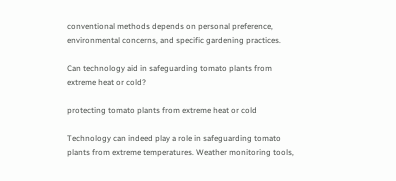conventional methods depends on personal preference, environmental concerns, and specific gardening practices.

Can technology aid in safeguarding tomato plants from extreme heat or cold?

protecting tomato plants from extreme heat or cold

Technology can indeed play a role in safeguarding tomato plants from extreme temperatures. Weather monitoring tools,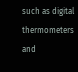such as digital thermometers and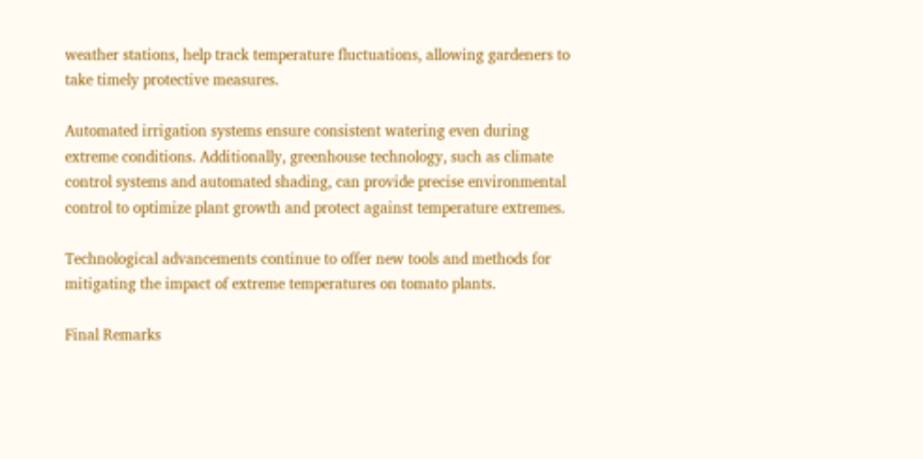weather stations, help track temperature fluctuations, allowing gardeners to take timely protective measures.

Automated irrigation systems ensure consistent watering even during extreme conditions. Additionally, greenhouse technology, such as climate control systems and automated shading, can provide precise environmental control to optimize plant growth and protect against temperature extremes.

Technological advancements continue to offer new tools and methods for mitigating the impact of extreme temperatures on tomato plants.

Final Remarks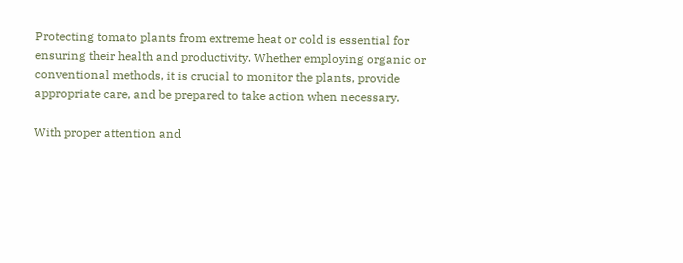Protecting tomato plants from extreme heat or cold is essential for ensuring their health and productivity. Whether employing organic or conventional methods, it is crucial to monitor the plants, provide appropriate care, and be prepared to take action when necessary.

With proper attention and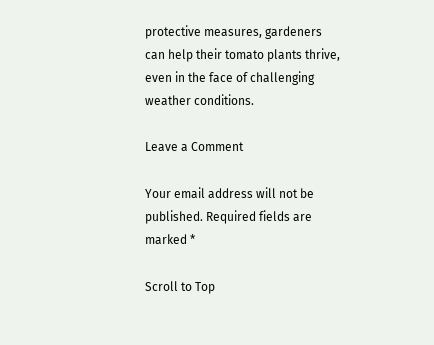protective measures, gardeners can help their tomato plants thrive, even in the face of challenging weather conditions.

Leave a Comment

Your email address will not be published. Required fields are marked *

Scroll to Top